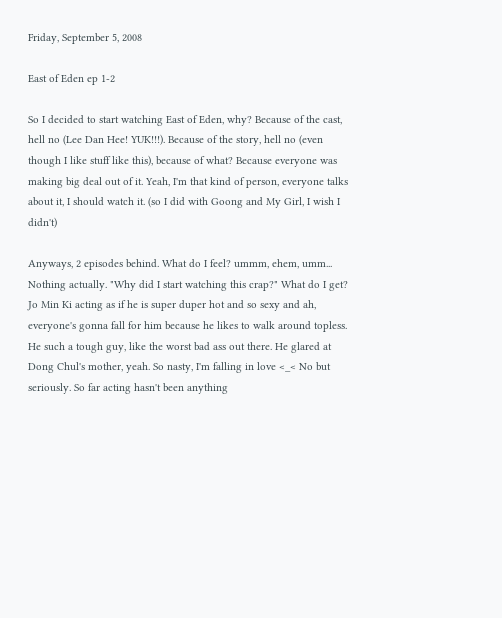Friday, September 5, 2008

East of Eden ep 1-2

So I decided to start watching East of Eden, why? Because of the cast, hell no (Lee Dan Hee! YUK!!!). Because of the story, hell no (even though I like stuff like this), because of what? Because everyone was making big deal out of it. Yeah, I'm that kind of person, everyone talks about it, I should watch it. (so I did with Goong and My Girl, I wish I didn't)

Anyways, 2 episodes behind. What do I feel? ummm, ehem, umm... Nothing actually. "Why did I start watching this crap?" What do I get? Jo Min Ki acting as if he is super duper hot and so sexy and ah, everyone's gonna fall for him because he likes to walk around topless. He such a tough guy, like the worst bad ass out there. He glared at Dong Chul's mother, yeah. So nasty, I'm falling in love <_< No but seriously. So far acting hasn't been anything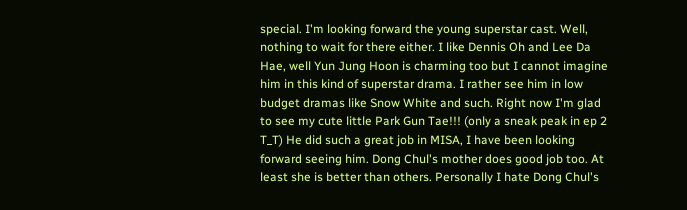special. I'm looking forward the young superstar cast. Well, nothing to wait for there either. I like Dennis Oh and Lee Da Hae, well Yun Jung Hoon is charming too but I cannot imagine him in this kind of superstar drama. I rather see him in low budget dramas like Snow White and such. Right now I'm glad to see my cute little Park Gun Tae!!! (only a sneak peak in ep 2 T_T) He did such a great job in MISA, I have been looking forward seeing him. Dong Chul's mother does good job too. At least she is better than others. Personally I hate Dong Chul's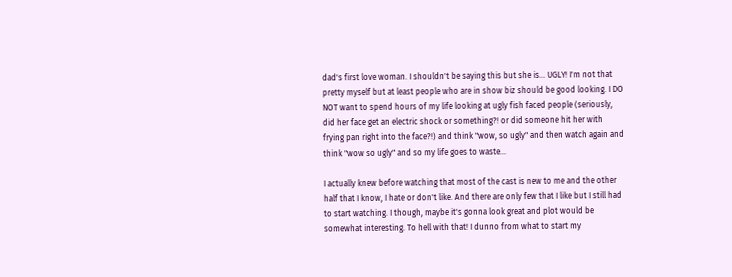dad's first love woman. I shouldn't be saying this but she is... UGLY! I'm not that pretty myself but at least people who are in show biz should be good looking. I DO NOT want to spend hours of my life looking at ugly fish faced people (seriously, did her face get an electric shock or something?! or did someone hit her with frying pan right into the face?!) and think "wow, so ugly" and then watch again and think "wow so ugly" and so my life goes to waste...

I actually knew before watching that most of the cast is new to me and the other half that I know, I hate or don't like. And there are only few that I like but I still had to start watching. I though, maybe it's gonna look great and plot would be somewhat interesting. To hell with that! I dunno from what to start my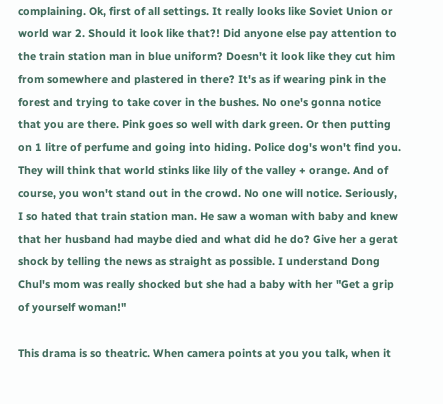complaining. Ok, first of all settings. It really looks like Soviet Union or world war 2. Should it look like that?! Did anyone else pay attention to the train station man in blue uniform? Doesn't it look like they cut him from somewhere and plastered in there? It's as if wearing pink in the forest and trying to take cover in the bushes. No one's gonna notice that you are there. Pink goes so well with dark green. Or then putting on 1 litre of perfume and going into hiding. Police dog's won't find you. They will think that world stinks like lily of the valley + orange. And of course, you won't stand out in the crowd. No one will notice. Seriously, I so hated that train station man. He saw a woman with baby and knew that her husband had maybe died and what did he do? Give her a gerat shock by telling the news as straight as possible. I understand Dong Chul's mom was really shocked but she had a baby with her "Get a grip of yourself woman!"

This drama is so theatric. When camera points at you you talk, when it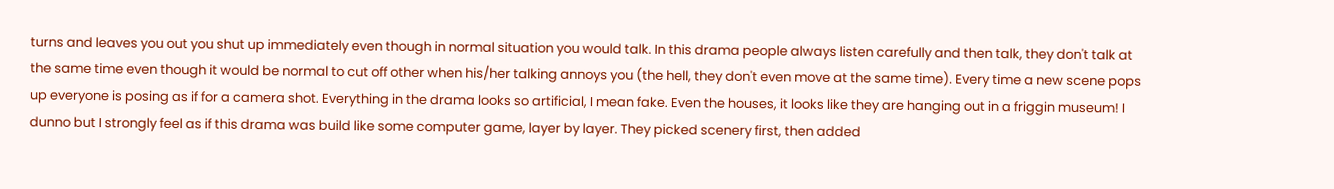turns and leaves you out you shut up immediately even though in normal situation you would talk. In this drama people always listen carefully and then talk, they don't talk at the same time even though it would be normal to cut off other when his/her talking annoys you (the hell, they don't even move at the same time). Every time a new scene pops up everyone is posing as if for a camera shot. Everything in the drama looks so artificial, I mean fake. Even the houses, it looks like they are hanging out in a friggin museum! I dunno but I strongly feel as if this drama was build like some computer game, layer by layer. They picked scenery first, then added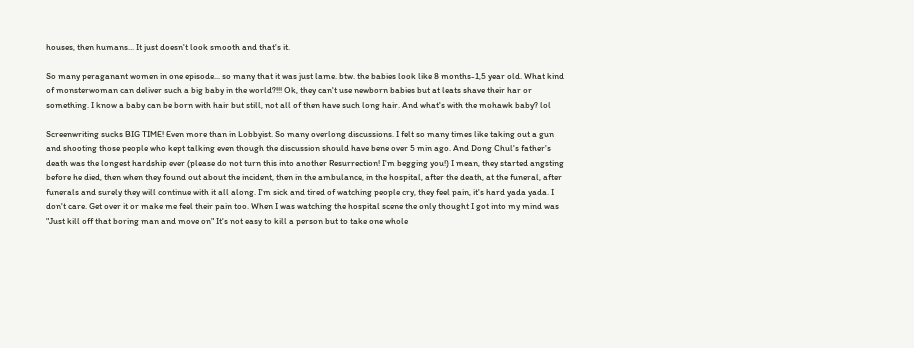houses, then humans... It just doesn't look smooth and that's it.

So many peraganant women in one episode... so many that it was just lame. btw. the babies look like 8 months-1,5 year old. What kind of monsterwoman can deliver such a big baby in the world?!!! Ok, they can't use newborn babies but at leats shave their har or something. I know a baby can be born with hair but still, not all of then have such long hair. And what's with the mohawk baby? lol

Screenwriting sucks BIG TIME! Even more than in Lobbyist. So many overlong discussions. I felt so many times like taking out a gun and shooting those people who kept talking even though the discussion should have bene over 5 min ago. And Dong Chul's father's death was the longest hardship ever (please do not turn this into another Resurrection! I'm begging you!) I mean, they started angsting before he died, then when they found out about the incident, then in the ambulance, in the hospital, after the death, at the funeral, after funerals and surely they will continue with it all along. I'm sick and tired of watching people cry, they feel pain, it's hard yada yada. I don't care. Get over it or make me feel their pain too. When I was watching the hospital scene the only thought I got into my mind was "Just kill off that boring man and move on" It's not easy to kill a person but to take one whole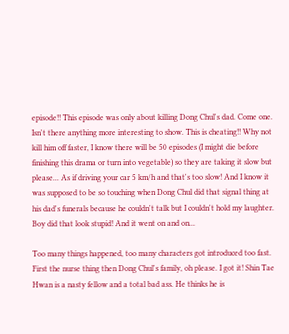episode!! This episode was only about killing Dong Chul's dad. Come one. Isn't there anything more interesting to show. This is cheating!! Why not kill him off faster, I know there will be 50 episodes (I might die before finishing this drama or turn into vegetable) so they are taking it slow but please... As if driving your car 5 km/h and that's too slow! And I know it was supposed to be so touching when Dong Chul did that signal thing at his dad's funerals because he couldn't talk but I couldn't hold my laughter. Boy did that look stupid! And it went on and on...

Too many things happened, too many characters got introduced too fast. First the nurse thing then Dong Chul's family, oh please. I got it! Shin Tae Hwan is a nasty fellow and a total bad ass. He thinks he is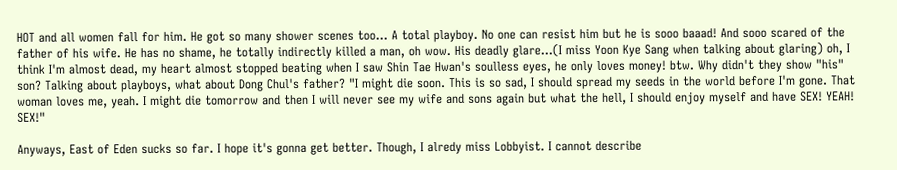HOT and all women fall for him. He got so many shower scenes too... A total playboy. No one can resist him but he is sooo baaad! And sooo scared of the father of his wife. He has no shame, he totally indirectly killed a man, oh wow. His deadly glare...(I miss Yoon Kye Sang when talking about glaring) oh, I think I'm almost dead, my heart almost stopped beating when I saw Shin Tae Hwan's soulless eyes, he only loves money! btw. Why didn't they show "his" son? Talking about playboys, what about Dong Chul's father? "I might die soon. This is so sad, I should spread my seeds in the world before I'm gone. That woman loves me, yeah. I might die tomorrow and then I will never see my wife and sons again but what the hell, I should enjoy myself and have SEX! YEAH! SEX!"

Anyways, East of Eden sucks so far. I hope it's gonna get better. Though, I alredy miss Lobbyist. I cannot describe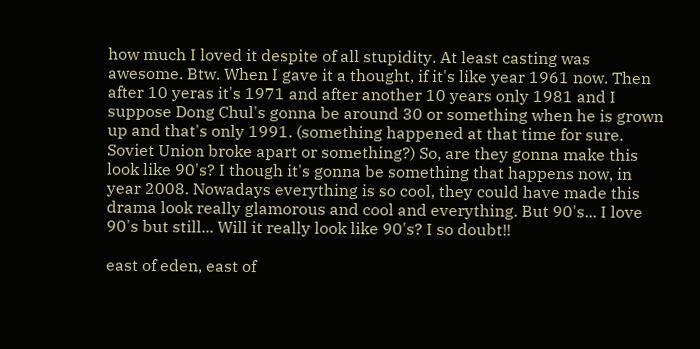how much I loved it despite of all stupidity. At least casting was awesome. Btw. When I gave it a thought, if it's like year 1961 now. Then after 10 yeras it's 1971 and after another 10 years only 1981 and I suppose Dong Chul's gonna be around 30 or something when he is grown up and that's only 1991. (something happened at that time for sure. Soviet Union broke apart or something?) So, are they gonna make this look like 90's? I though it's gonna be something that happens now, in year 2008. Nowadays everything is so cool, they could have made this drama look really glamorous and cool and everything. But 90's... I love 90's but still... Will it really look like 90's? I so doubt!!

east of eden, east of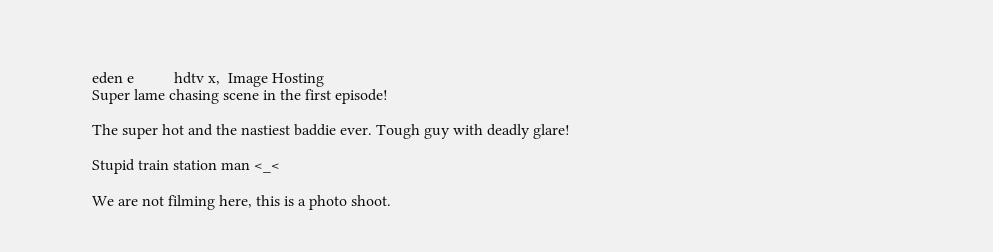eden e          hdtv x,  Image Hosting
Super lame chasing scene in the first episode!

The super hot and the nastiest baddie ever. Tough guy with deadly glare!

Stupid train station man <_<

We are not filming here, this is a photo shoot.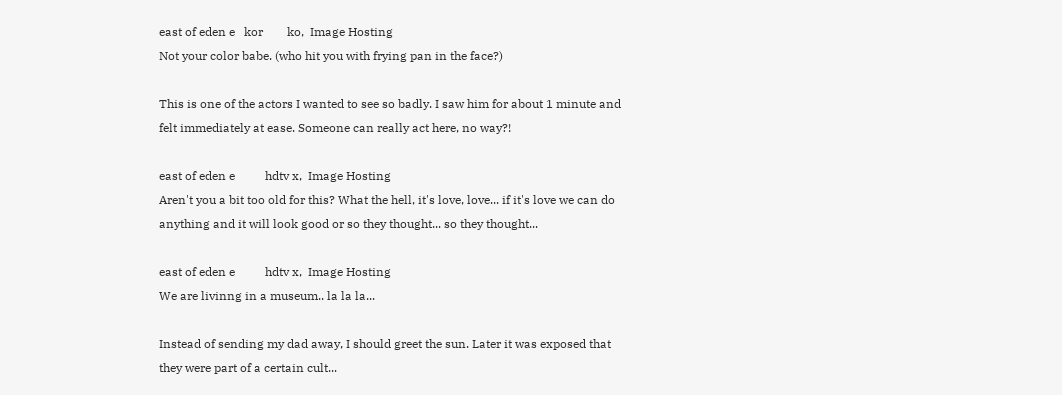east of eden e   kor        ko,  Image Hosting
Not your color babe. (who hit you with frying pan in the face?)

This is one of the actors I wanted to see so badly. I saw him for about 1 minute and felt immediately at ease. Someone can really act here, no way?!

east of eden e          hdtv x,  Image Hosting
Aren't you a bit too old for this? What the hell, it's love, love... if it's love we can do anything and it will look good or so they thought... so they thought...

east of eden e          hdtv x,  Image Hosting
We are livinng in a museum.. la la la...

Instead of sending my dad away, I should greet the sun. Later it was exposed that they were part of a certain cult...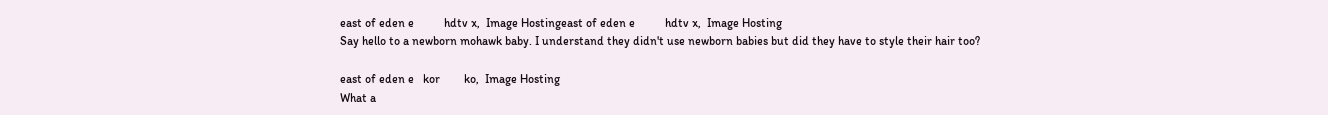east of eden e          hdtv x,  Image Hostingeast of eden e          hdtv x,  Image Hosting
Say hello to a newborn mohawk baby. I understand they didn't use newborn babies but did they have to style their hair too?

east of eden e   kor        ko,  Image Hosting
What a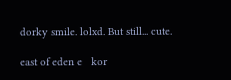dorky smile. lolxd. But still... cute.

east of eden e   kor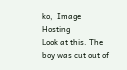ko,  Image Hosting
Look at this. The boy was cut out of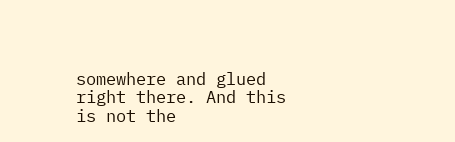somewhere and glued right there. And this is not the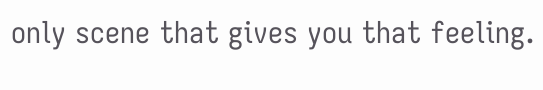only scene that gives you that feeling.